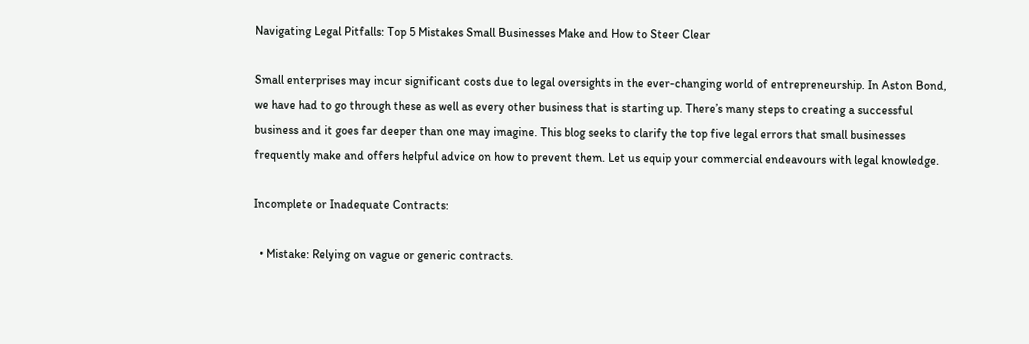Navigating Legal Pitfalls: Top 5 Mistakes Small Businesses Make and How to Steer Clear

Small enterprises may incur significant costs due to legal oversights in the ever-changing world of entrepreneurship. In Aston Bond, we have had to go through these as well as every other business that is starting up. There’s many steps to creating a successful business and it goes far deeper than one may imagine. This blog seeks to clarify the top five legal errors that small businesses frequently make and offers helpful advice on how to prevent them. Let us equip your commercial endeavours with legal knowledge.

Incomplete or Inadequate Contracts:

  • Mistake: Relying on vague or generic contracts.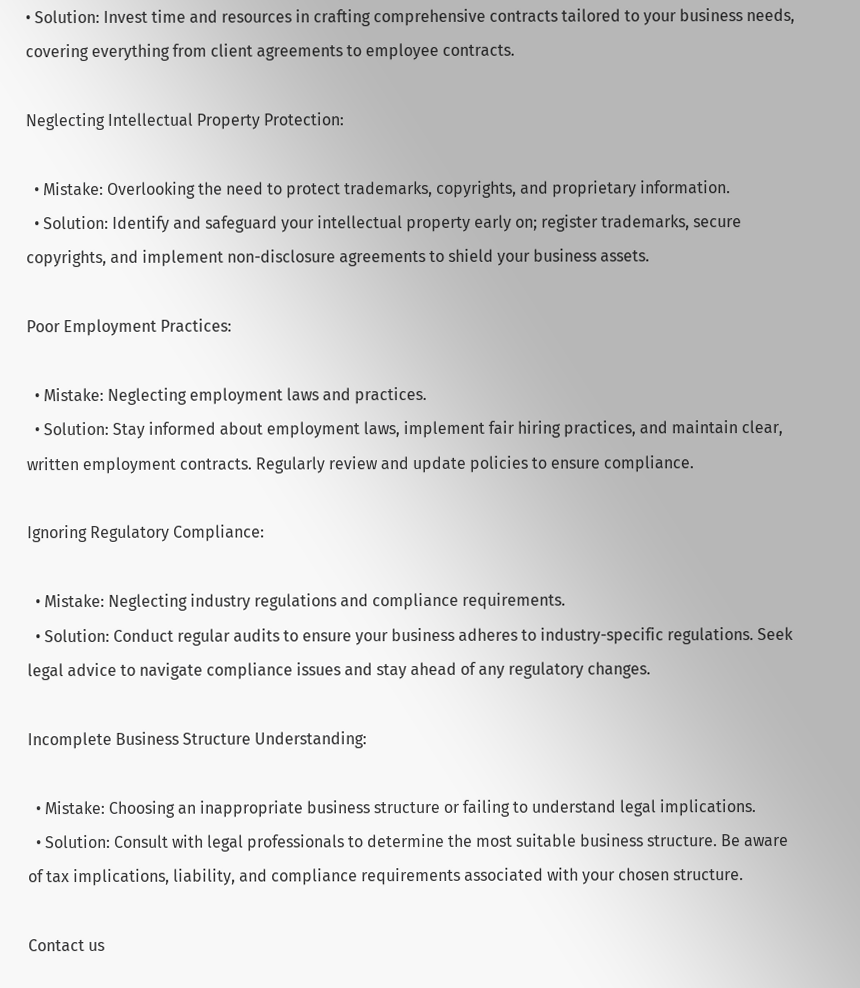• Solution: Invest time and resources in crafting comprehensive contracts tailored to your business needs, covering everything from client agreements to employee contracts.

Neglecting Intellectual Property Protection:

  • Mistake: Overlooking the need to protect trademarks, copyrights, and proprietary information.
  • Solution: Identify and safeguard your intellectual property early on; register trademarks, secure copyrights, and implement non-disclosure agreements to shield your business assets.

Poor Employment Practices:

  • Mistake: Neglecting employment laws and practices.
  • Solution: Stay informed about employment laws, implement fair hiring practices, and maintain clear, written employment contracts. Regularly review and update policies to ensure compliance.

Ignoring Regulatory Compliance:

  • Mistake: Neglecting industry regulations and compliance requirements.
  • Solution: Conduct regular audits to ensure your business adheres to industry-specific regulations. Seek legal advice to navigate compliance issues and stay ahead of any regulatory changes.

Incomplete Business Structure Understanding:

  • Mistake: Choosing an inappropriate business structure or failing to understand legal implications.
  • Solution: Consult with legal professionals to determine the most suitable business structure. Be aware of tax implications, liability, and compliance requirements associated with your chosen structure.

Contact us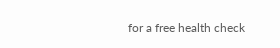for a free health check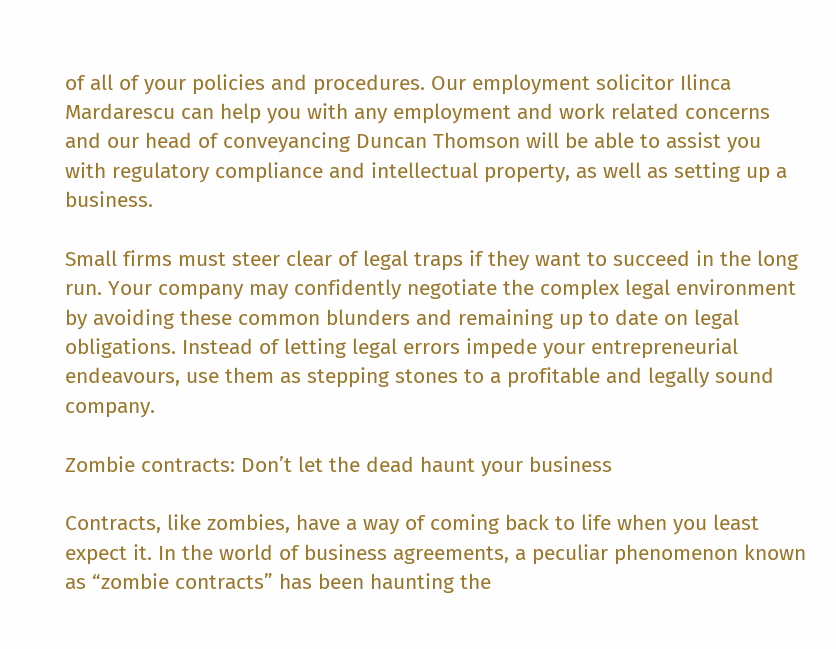of all of your policies and procedures. Our employment solicitor Ilinca Mardarescu can help you with any employment and work related concerns and our head of conveyancing Duncan Thomson will be able to assist you with regulatory compliance and intellectual property, as well as setting up a business.

Small firms must steer clear of legal traps if they want to succeed in the long run. Your company may confidently negotiate the complex legal environment by avoiding these common blunders and remaining up to date on legal obligations. Instead of letting legal errors impede your entrepreneurial endeavours, use them as stepping stones to a profitable and legally sound company.

Zombie contracts: Don’t let the dead haunt your business

Contracts, like zombies, have a way of coming back to life when you least expect it. In the world of business agreements, a peculiar phenomenon known as “zombie contracts” has been haunting the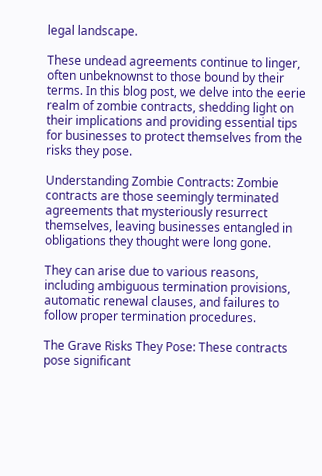legal landscape.

These undead agreements continue to linger, often unbeknownst to those bound by their terms. In this blog post, we delve into the eerie realm of zombie contracts, shedding light on their implications and providing essential tips for businesses to protect themselves from the risks they pose.

Understanding Zombie Contracts: Zombie contracts are those seemingly terminated agreements that mysteriously resurrect themselves, leaving businesses entangled in obligations they thought were long gone.

They can arise due to various reasons, including ambiguous termination provisions, automatic renewal clauses, and failures to follow proper termination procedures.

The Grave Risks They Pose: These contracts pose significant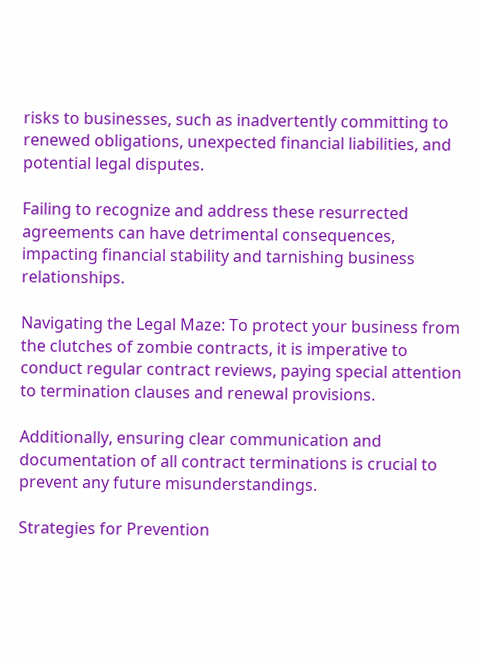risks to businesses, such as inadvertently committing to renewed obligations, unexpected financial liabilities, and potential legal disputes.

Failing to recognize and address these resurrected agreements can have detrimental consequences, impacting financial stability and tarnishing business relationships.

Navigating the Legal Maze: To protect your business from the clutches of zombie contracts, it is imperative to conduct regular contract reviews, paying special attention to termination clauses and renewal provisions.

Additionally, ensuring clear communication and documentation of all contract terminations is crucial to prevent any future misunderstandings.

Strategies for Prevention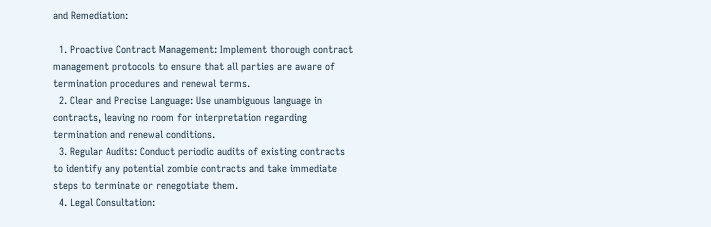and Remediation:

  1. Proactive Contract Management: Implement thorough contract management protocols to ensure that all parties are aware of termination procedures and renewal terms.
  2. Clear and Precise Language: Use unambiguous language in contracts, leaving no room for interpretation regarding termination and renewal conditions.
  3. Regular Audits: Conduct periodic audits of existing contracts to identify any potential zombie contracts and take immediate steps to terminate or renegotiate them.
  4. Legal Consultation: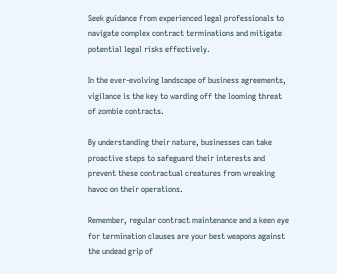Seek guidance from experienced legal professionals to navigate complex contract terminations and mitigate potential legal risks effectively.

In the ever-evolving landscape of business agreements, vigilance is the key to warding off the looming threat of zombie contracts.

By understanding their nature, businesses can take proactive steps to safeguard their interests and prevent these contractual creatures from wreaking havoc on their operations.

Remember, regular contract maintenance and a keen eye for termination clauses are your best weapons against the undead grip of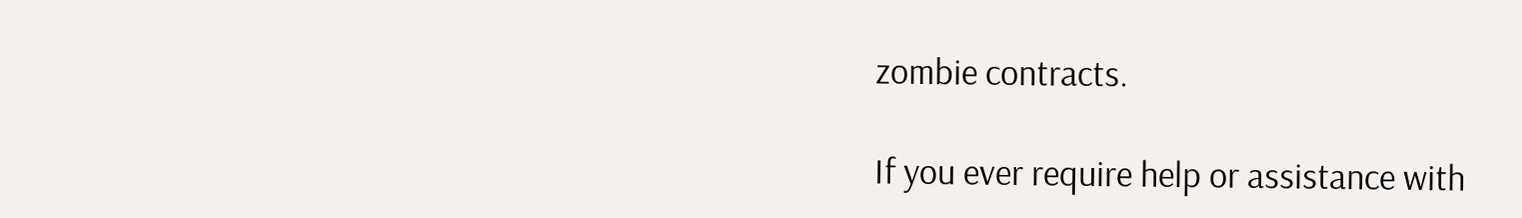zombie contracts.

If you ever require help or assistance with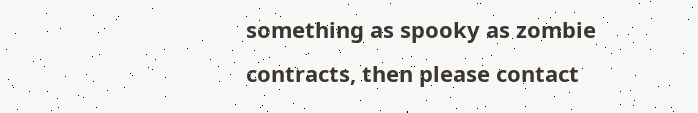something as spooky as zombie contracts, then please contact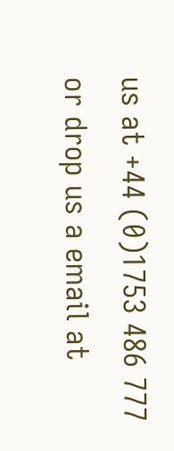us at +44 (0)1753 486 777 or drop us a email at